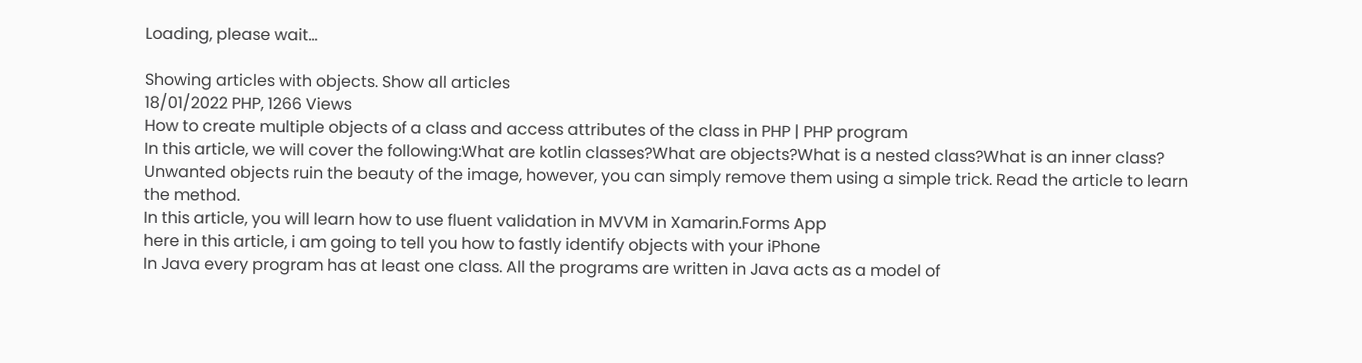Loading, please wait...

Showing articles with objects. Show all articles
18/01/2022 PHP, 1266 Views
How to create multiple objects of a class and access attributes of the class in PHP | PHP program
In this article, we will cover the following:What are kotlin classes?What are objects?What is a nested class?What is an inner class?
Unwanted objects ruin the beauty of the image, however, you can simply remove them using a simple trick. Read the article to learn the method.
In this article, you will learn how to use fluent validation in MVVM in Xamarin.Forms App
here in this article, i am going to tell you how to fastly identify objects with your iPhone
In Java every program has at least one class. All the programs are written in Java acts as a model of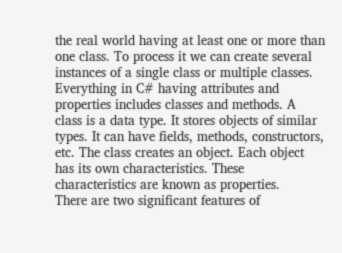the real world having at least one or more than one class. To process it we can create several instances of a single class or multiple classes.
Everything in C# having attributes and properties includes classes and methods. A class is a data type. It stores objects of similar types. It can have fields, methods, constructors, etc. The class creates an object. Each object has its own characteristics. These characteristics are known as properties.
There are two significant features of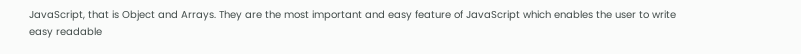JavaScript, that is Object and Arrays. They are the most important and easy feature of JavaScript which enables the user to write easy readable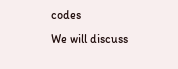codes
We will discuss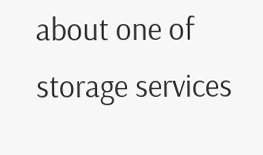about one of storage services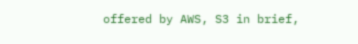offered by AWS, S3 in brief,